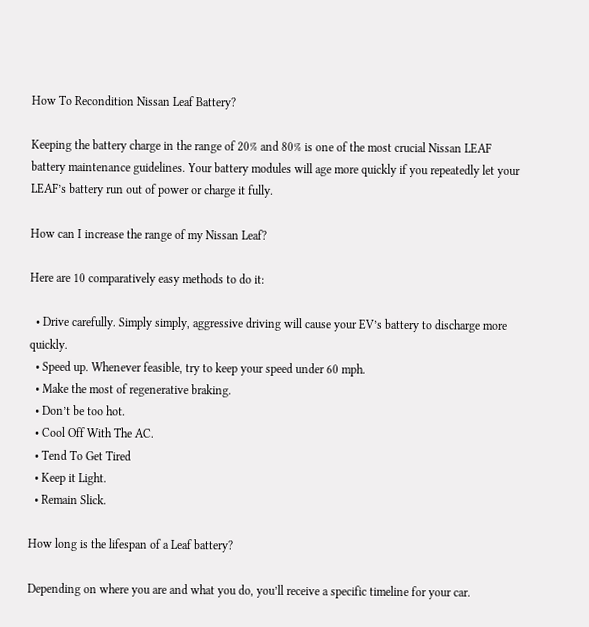How To Recondition Nissan Leaf Battery?

Keeping the battery charge in the range of 20% and 80% is one of the most crucial Nissan LEAF battery maintenance guidelines. Your battery modules will age more quickly if you repeatedly let your LEAF’s battery run out of power or charge it fully.

How can I increase the range of my Nissan Leaf?

Here are 10 comparatively easy methods to do it:

  • Drive carefully. Simply simply, aggressive driving will cause your EV’s battery to discharge more quickly.
  • Speed up. Whenever feasible, try to keep your speed under 60 mph.
  • Make the most of regenerative braking.
  • Don’t be too hot.
  • Cool Off With The AC.
  • Tend To Get Tired
  • Keep it Light.
  • Remain Slick.

How long is the lifespan of a Leaf battery?

Depending on where you are and what you do, you’ll receive a specific timeline for your car.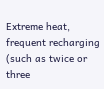Extreme heat, frequent recharging (such as twice or three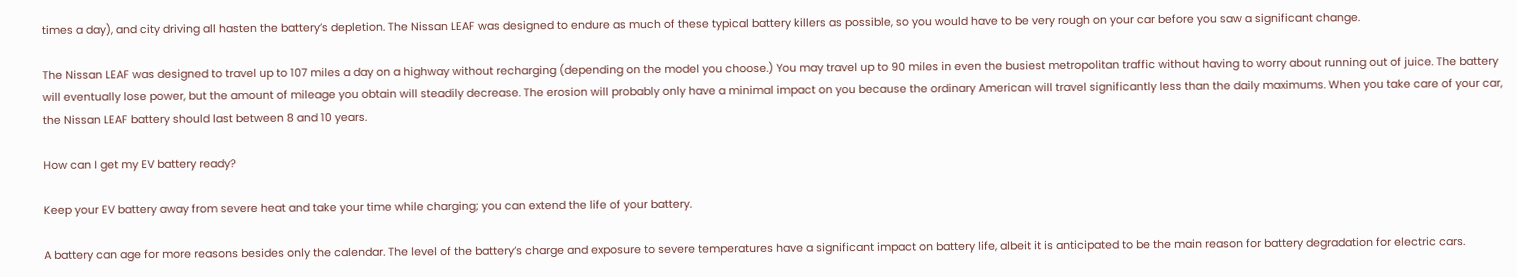times a day), and city driving all hasten the battery’s depletion. The Nissan LEAF was designed to endure as much of these typical battery killers as possible, so you would have to be very rough on your car before you saw a significant change.

The Nissan LEAF was designed to travel up to 107 miles a day on a highway without recharging (depending on the model you choose.) You may travel up to 90 miles in even the busiest metropolitan traffic without having to worry about running out of juice. The battery will eventually lose power, but the amount of mileage you obtain will steadily decrease. The erosion will probably only have a minimal impact on you because the ordinary American will travel significantly less than the daily maximums. When you take care of your car, the Nissan LEAF battery should last between 8 and 10 years.

How can I get my EV battery ready?

Keep your EV battery away from severe heat and take your time while charging; you can extend the life of your battery.

A battery can age for more reasons besides only the calendar. The level of the battery’s charge and exposure to severe temperatures have a significant impact on battery life, albeit it is anticipated to be the main reason for battery degradation for electric cars.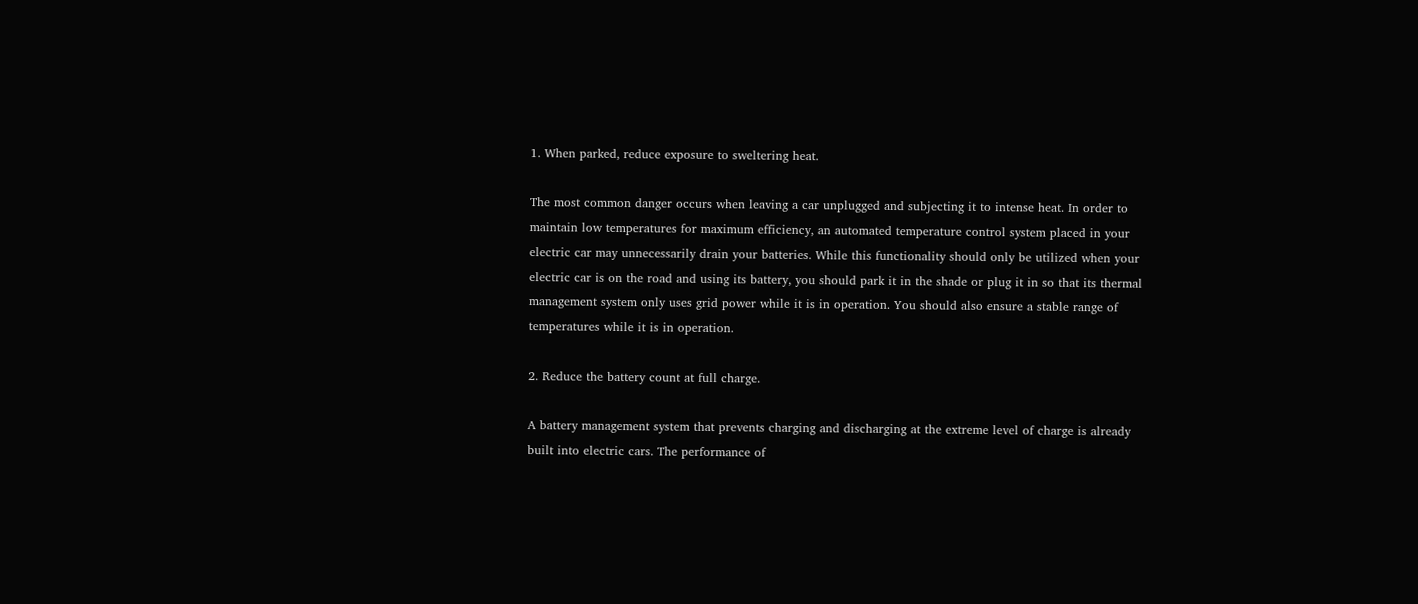1. When parked, reduce exposure to sweltering heat.

The most common danger occurs when leaving a car unplugged and subjecting it to intense heat. In order to maintain low temperatures for maximum efficiency, an automated temperature control system placed in your electric car may unnecessarily drain your batteries. While this functionality should only be utilized when your electric car is on the road and using its battery, you should park it in the shade or plug it in so that its thermal management system only uses grid power while it is in operation. You should also ensure a stable range of temperatures while it is in operation.

2. Reduce the battery count at full charge.

A battery management system that prevents charging and discharging at the extreme level of charge is already built into electric cars. The performance of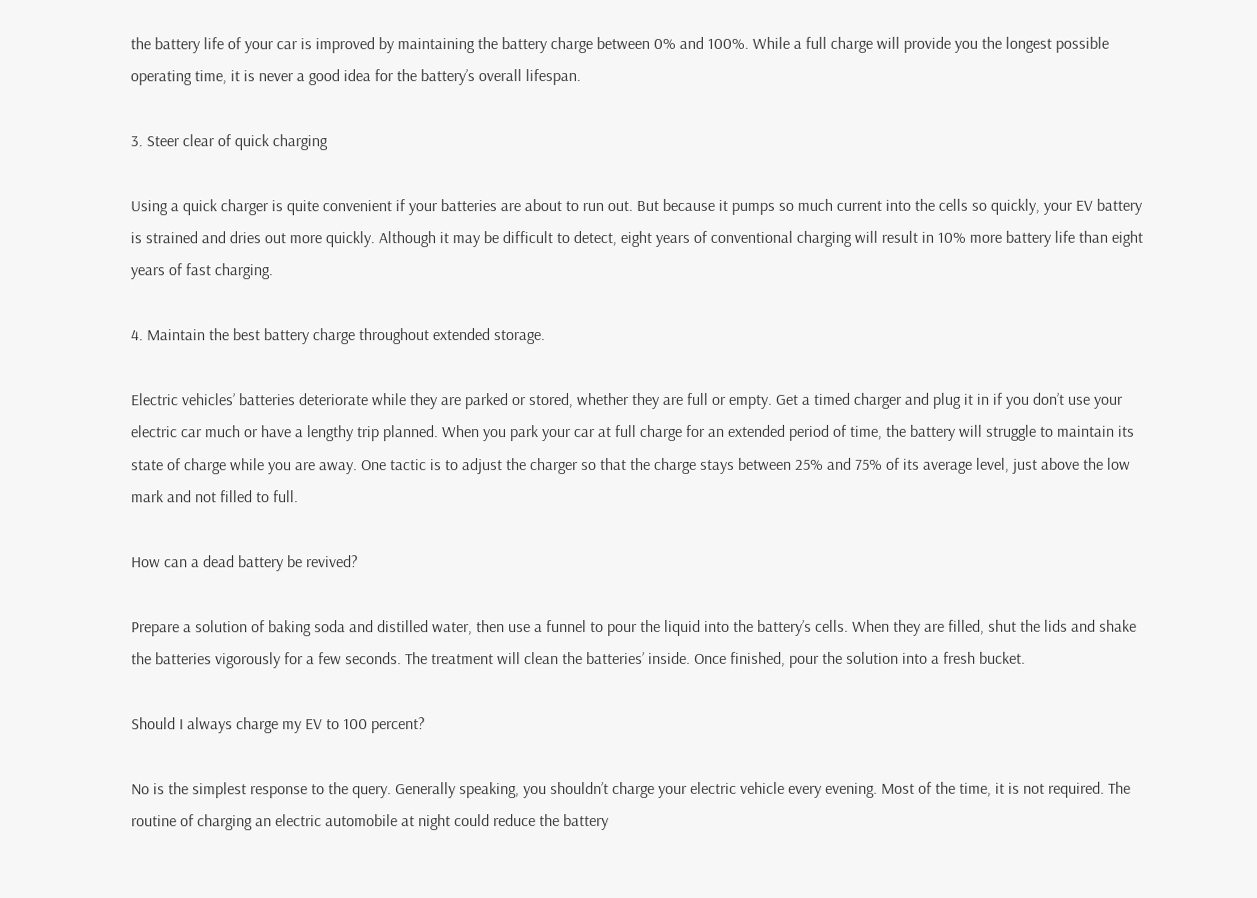the battery life of your car is improved by maintaining the battery charge between 0% and 100%. While a full charge will provide you the longest possible operating time, it is never a good idea for the battery’s overall lifespan.

3. Steer clear of quick charging

Using a quick charger is quite convenient if your batteries are about to run out. But because it pumps so much current into the cells so quickly, your EV battery is strained and dries out more quickly. Although it may be difficult to detect, eight years of conventional charging will result in 10% more battery life than eight years of fast charging.

4. Maintain the best battery charge throughout extended storage.

Electric vehicles’ batteries deteriorate while they are parked or stored, whether they are full or empty. Get a timed charger and plug it in if you don’t use your electric car much or have a lengthy trip planned. When you park your car at full charge for an extended period of time, the battery will struggle to maintain its state of charge while you are away. One tactic is to adjust the charger so that the charge stays between 25% and 75% of its average level, just above the low mark and not filled to full.

How can a dead battery be revived?

Prepare a solution of baking soda and distilled water, then use a funnel to pour the liquid into the battery’s cells. When they are filled, shut the lids and shake the batteries vigorously for a few seconds. The treatment will clean the batteries’ inside. Once finished, pour the solution into a fresh bucket.

Should I always charge my EV to 100 percent?

No is the simplest response to the query. Generally speaking, you shouldn’t charge your electric vehicle every evening. Most of the time, it is not required. The routine of charging an electric automobile at night could reduce the battery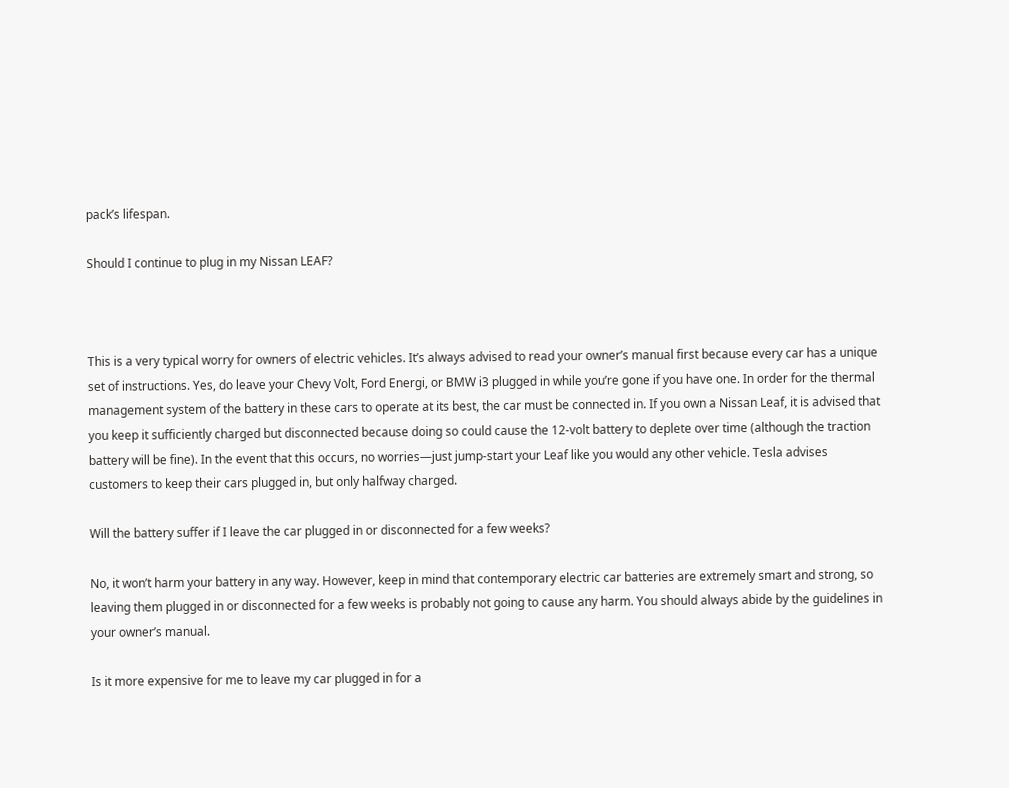pack’s lifespan.

Should I continue to plug in my Nissan LEAF?



This is a very typical worry for owners of electric vehicles. It’s always advised to read your owner’s manual first because every car has a unique set of instructions. Yes, do leave your Chevy Volt, Ford Energi, or BMW i3 plugged in while you’re gone if you have one. In order for the thermal management system of the battery in these cars to operate at its best, the car must be connected in. If you own a Nissan Leaf, it is advised that you keep it sufficiently charged but disconnected because doing so could cause the 12-volt battery to deplete over time (although the traction battery will be fine). In the event that this occurs, no worries—just jump-start your Leaf like you would any other vehicle. Tesla advises customers to keep their cars plugged in, but only halfway charged.

Will the battery suffer if I leave the car plugged in or disconnected for a few weeks?

No, it won’t harm your battery in any way. However, keep in mind that contemporary electric car batteries are extremely smart and strong, so leaving them plugged in or disconnected for a few weeks is probably not going to cause any harm. You should always abide by the guidelines in your owner’s manual.

Is it more expensive for me to leave my car plugged in for a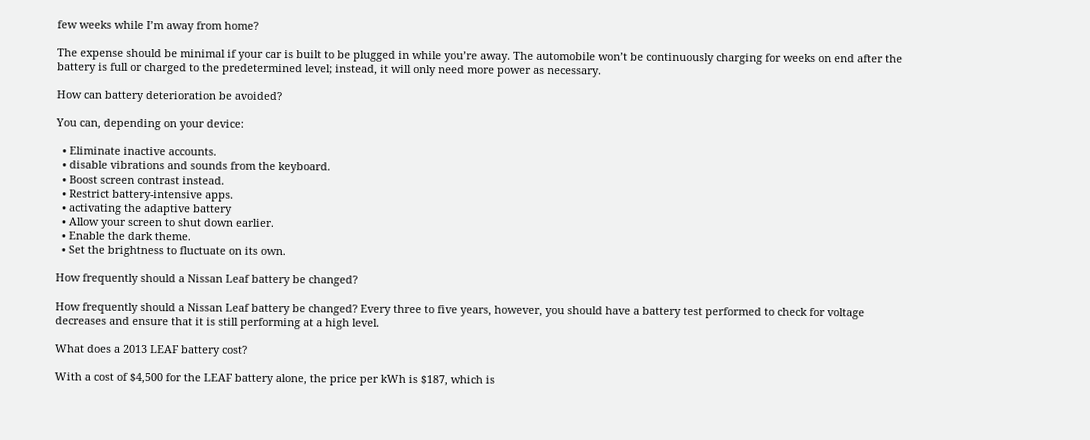few weeks while I’m away from home?

The expense should be minimal if your car is built to be plugged in while you’re away. The automobile won’t be continuously charging for weeks on end after the battery is full or charged to the predetermined level; instead, it will only need more power as necessary.

How can battery deterioration be avoided?

You can, depending on your device:

  • Eliminate inactive accounts.
  • disable vibrations and sounds from the keyboard.
  • Boost screen contrast instead.
  • Restrict battery-intensive apps.
  • activating the adaptive battery
  • Allow your screen to shut down earlier.
  • Enable the dark theme.
  • Set the brightness to fluctuate on its own.

How frequently should a Nissan Leaf battery be changed?

How frequently should a Nissan Leaf battery be changed? Every three to five years, however, you should have a battery test performed to check for voltage decreases and ensure that it is still performing at a high level.

What does a 2013 LEAF battery cost?

With a cost of $4,500 for the LEAF battery alone, the price per kWh is $187, which is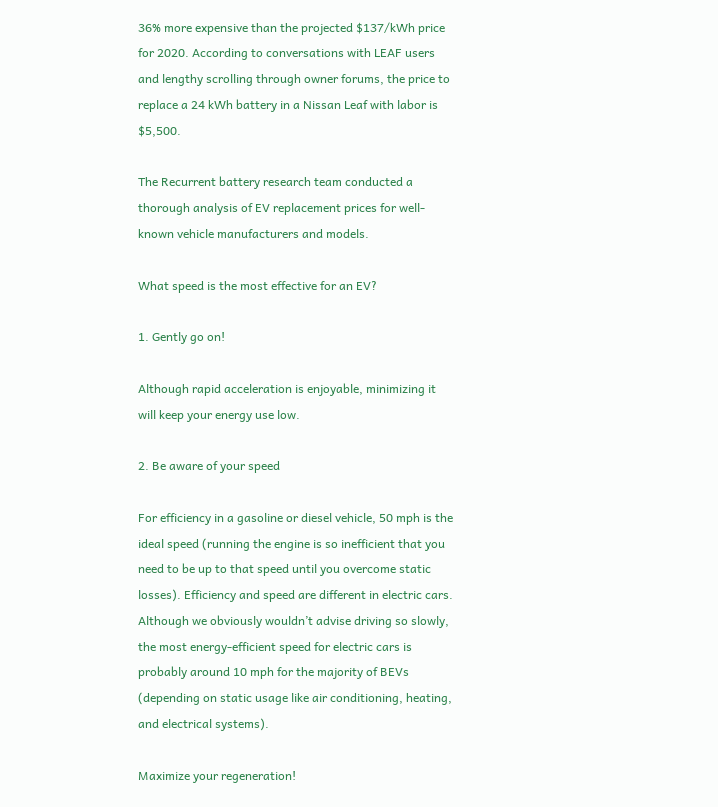36% more expensive than the projected $137/kWh price for 2020. According to conversations with LEAF users and lengthy scrolling through owner forums, the price to replace a 24 kWh battery in a Nissan Leaf with labor is $5,500.

The Recurrent battery research team conducted a thorough analysis of EV replacement prices for well-known vehicle manufacturers and models.

What speed is the most effective for an EV?

1. Gently go on!

Although rapid acceleration is enjoyable, minimizing it will keep your energy use low.

2. Be aware of your speed

For efficiency in a gasoline or diesel vehicle, 50 mph is the ideal speed (running the engine is so inefficient that you need to be up to that speed until you overcome static losses). Efficiency and speed are different in electric cars. Although we obviously wouldn’t advise driving so slowly, the most energy-efficient speed for electric cars is probably around 10 mph for the majority of BEVs (depending on static usage like air conditioning, heating, and electrical systems).

Maximize your regeneration!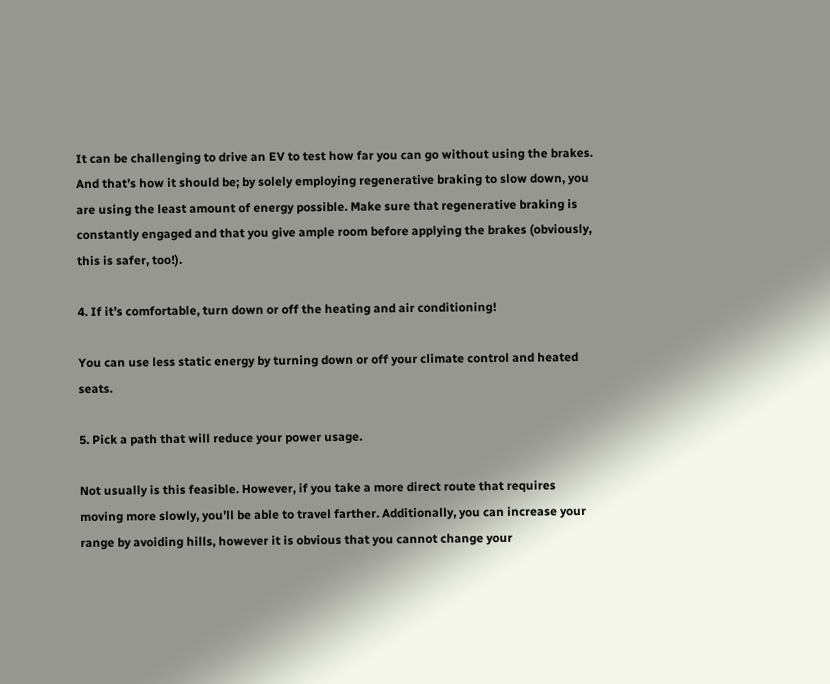It can be challenging to drive an EV to test how far you can go without using the brakes. And that’s how it should be; by solely employing regenerative braking to slow down, you are using the least amount of energy possible. Make sure that regenerative braking is constantly engaged and that you give ample room before applying the brakes (obviously, this is safer, too!).

4. If it’s comfortable, turn down or off the heating and air conditioning!

You can use less static energy by turning down or off your climate control and heated seats.

5. Pick a path that will reduce your power usage.

Not usually is this feasible. However, if you take a more direct route that requires moving more slowly, you’ll be able to travel farther. Additionally, you can increase your range by avoiding hills, however it is obvious that you cannot change your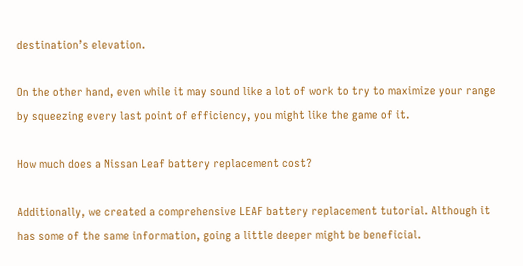destination’s elevation.

On the other hand, even while it may sound like a lot of work to try to maximize your range by squeezing every last point of efficiency, you might like the game of it.

How much does a Nissan Leaf battery replacement cost?

Additionally, we created a comprehensive LEAF battery replacement tutorial. Although it has some of the same information, going a little deeper might be beneficial.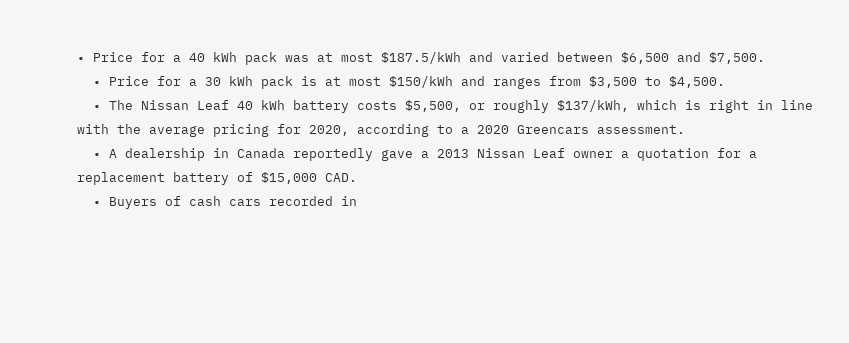• Price for a 40 kWh pack was at most $187.5/kWh and varied between $6,500 and $7,500.
  • Price for a 30 kWh pack is at most $150/kWh and ranges from $3,500 to $4,500.
  • The Nissan Leaf 40 kWh battery costs $5,500, or roughly $137/kWh, which is right in line with the average pricing for 2020, according to a 2020 Greencars assessment.
  • A dealership in Canada reportedly gave a 2013 Nissan Leaf owner a quotation for a replacement battery of $15,000 CAD.
  • Buyers of cash cars recorded in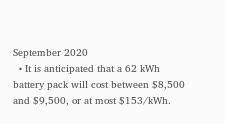September 2020
  • It is anticipated that a 62 kWh battery pack will cost between $8,500 and $9,500, or at most $153/kWh.